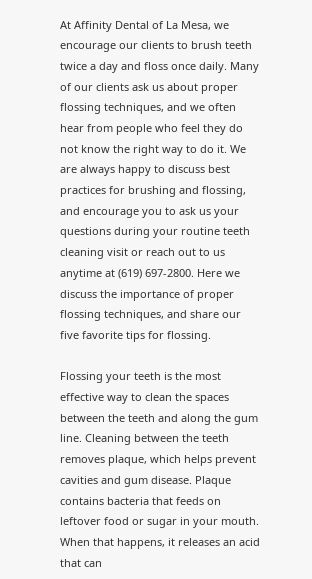At Affinity Dental of La Mesa, we encourage our clients to brush teeth twice a day and floss once daily. Many of our clients ask us about proper flossing techniques, and we often hear from people who feel they do not know the right way to do it. We are always happy to discuss best practices for brushing and flossing, and encourage you to ask us your questions during your routine teeth cleaning visit or reach out to us anytime at (619) 697-2800. Here we discuss the importance of proper flossing techniques, and share our five favorite tips for flossing.

Flossing your teeth is the most effective way to clean the spaces between the teeth and along the gum line. Cleaning between the teeth removes plaque, which helps prevent cavities and gum disease. Plaque contains bacteria that feeds on leftover food or sugar in your mouth. When that happens, it releases an acid that can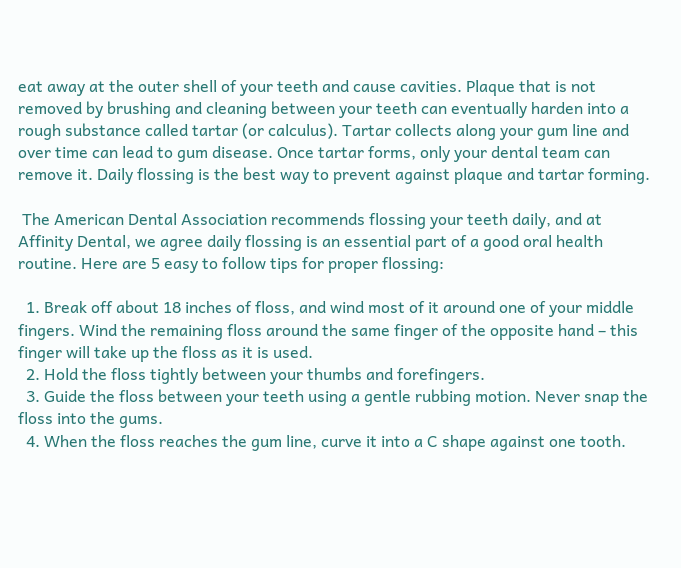eat away at the outer shell of your teeth and cause cavities. Plaque that is not removed by brushing and cleaning between your teeth can eventually harden into a rough substance called tartar (or calculus). Tartar collects along your gum line and over time can lead to gum disease. Once tartar forms, only your dental team can remove it. Daily flossing is the best way to prevent against plaque and tartar forming.

 The American Dental Association recommends flossing your teeth daily, and at Affinity Dental, we agree daily flossing is an essential part of a good oral health routine. Here are 5 easy to follow tips for proper flossing:

  1. Break off about 18 inches of floss, and wind most of it around one of your middle fingers. Wind the remaining floss around the same finger of the opposite hand – this finger will take up the floss as it is used.
  2. Hold the floss tightly between your thumbs and forefingers.
  3. Guide the floss between your teeth using a gentle rubbing motion. Never snap the floss into the gums.
  4. When the floss reaches the gum line, curve it into a C shape against one tooth.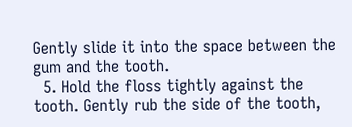Gently slide it into the space between the gum and the tooth.
  5. Hold the floss tightly against the tooth. Gently rub the side of the tooth,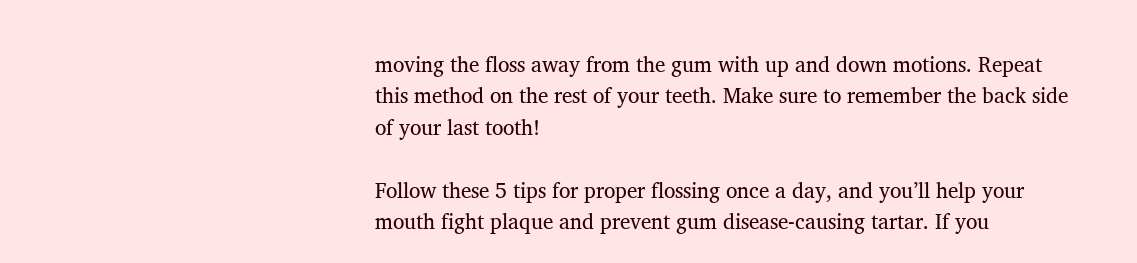moving the floss away from the gum with up and down motions. Repeat this method on the rest of your teeth. Make sure to remember the back side of your last tooth!

Follow these 5 tips for proper flossing once a day, and you’ll help your mouth fight plaque and prevent gum disease-causing tartar. If you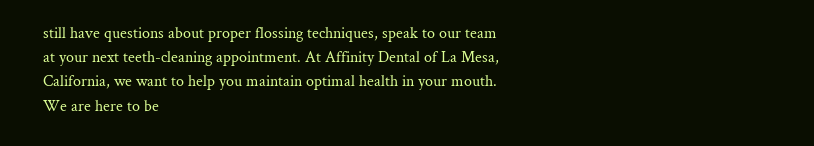still have questions about proper flossing techniques, speak to our team at your next teeth-cleaning appointment. At Affinity Dental of La Mesa, California, we want to help you maintain optimal health in your mouth. We are here to be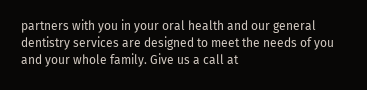partners with you in your oral health and our general dentistry services are designed to meet the needs of you and your whole family. Give us a call at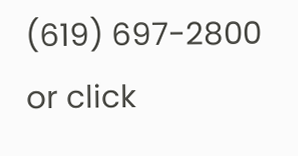(619) 697-2800 or click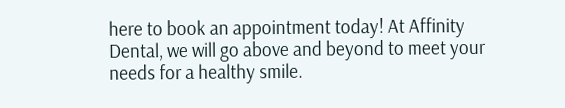here to book an appointment today! At Affinity Dental, we will go above and beyond to meet your needs for a healthy smile.